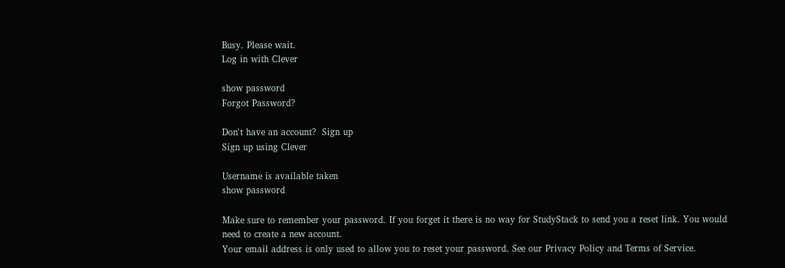Busy. Please wait.
Log in with Clever

show password
Forgot Password?

Don't have an account?  Sign up
Sign up using Clever

Username is available taken
show password

Make sure to remember your password. If you forget it there is no way for StudyStack to send you a reset link. You would need to create a new account.
Your email address is only used to allow you to reset your password. See our Privacy Policy and Terms of Service.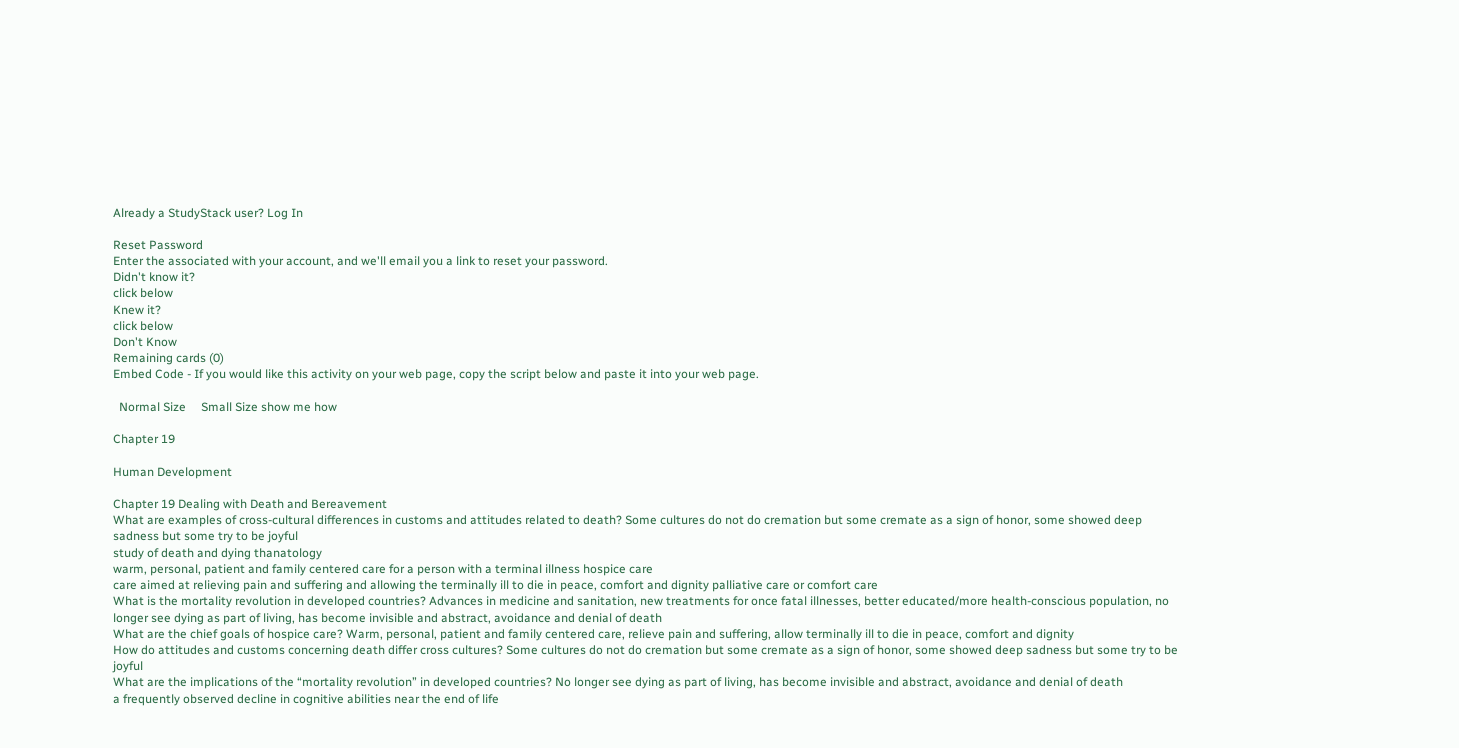Already a StudyStack user? Log In

Reset Password
Enter the associated with your account, and we'll email you a link to reset your password.
Didn't know it?
click below
Knew it?
click below
Don't Know
Remaining cards (0)
Embed Code - If you would like this activity on your web page, copy the script below and paste it into your web page.

  Normal Size     Small Size show me how

Chapter 19

Human Development

Chapter 19 Dealing with Death and Bereavement
What are examples of cross-cultural differences in customs and attitudes related to death? Some cultures do not do cremation but some cremate as a sign of honor, some showed deep sadness but some try to be joyful
study of death and dying thanatology
warm, personal, patient and family centered care for a person with a terminal illness hospice care
care aimed at relieving pain and suffering and allowing the terminally ill to die in peace, comfort and dignity palliative care or comfort care
What is the mortality revolution in developed countries? Advances in medicine and sanitation, new treatments for once fatal illnesses, better educated/more health-conscious population, no longer see dying as part of living, has become invisible and abstract, avoidance and denial of death
What are the chief goals of hospice care? Warm, personal, patient and family centered care, relieve pain and suffering, allow terminally ill to die in peace, comfort and dignity
How do attitudes and customs concerning death differ cross cultures? Some cultures do not do cremation but some cremate as a sign of honor, some showed deep sadness but some try to be joyful
What are the implications of the “mortality revolution” in developed countries? No longer see dying as part of living, has become invisible and abstract, avoidance and denial of death
a frequently observed decline in cognitive abilities near the end of life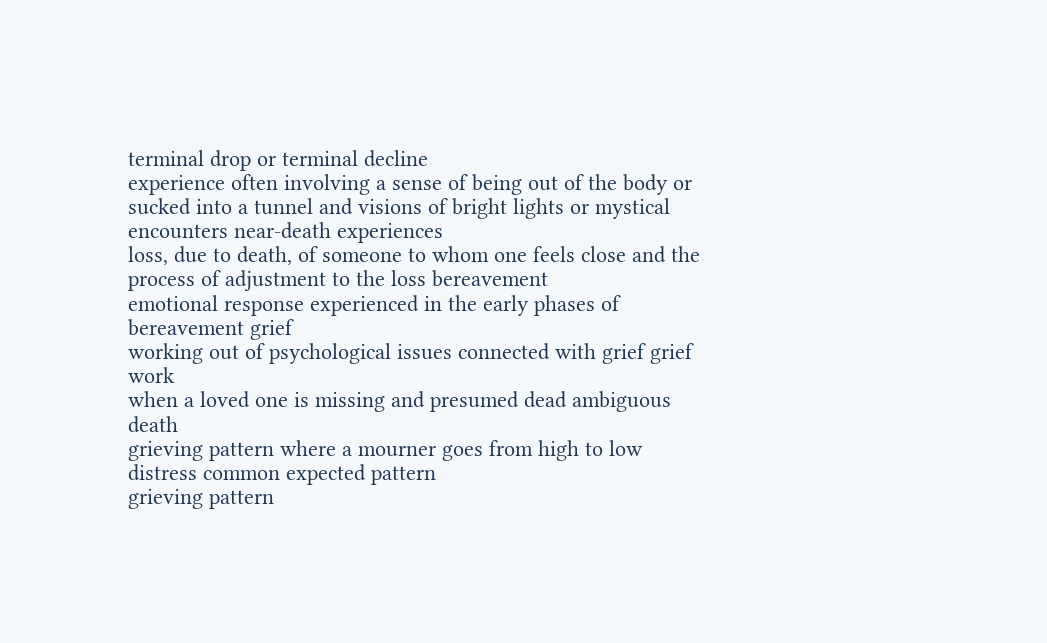terminal drop or terminal decline
experience often involving a sense of being out of the body or sucked into a tunnel and visions of bright lights or mystical encounters near-death experiences
loss, due to death, of someone to whom one feels close and the process of adjustment to the loss bereavement
emotional response experienced in the early phases of bereavement grief
working out of psychological issues connected with grief grief work
when a loved one is missing and presumed dead ambiguous death
grieving pattern where a mourner goes from high to low distress common expected pattern
grieving pattern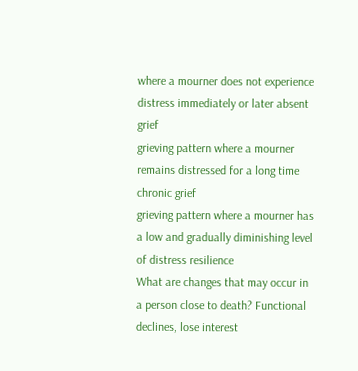where a mourner does not experience distress immediately or later absent grief
grieving pattern where a mourner remains distressed for a long time chronic grief
grieving pattern where a mourner has a low and gradually diminishing level of distress resilience
What are changes that may occur in a person close to death? Functional declines, lose interest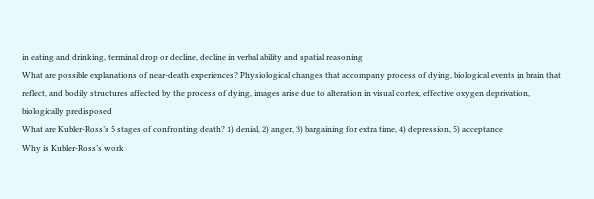in eating and drinking, terminal drop or decline, decline in verbal ability and spatial reasoning
What are possible explanations of near-death experiences? Physiological changes that accompany process of dying, biological events in brain that reflect, and bodily structures affected by the process of dying, images arise due to alteration in visual cortex, effective oxygen deprivation, biologically predisposed
What are Kubler-Ross’s 5 stages of confronting death? 1) denial, 2) anger, 3) bargaining for extra time, 4) depression, 5) acceptance
Why is Kubler-Ross’s work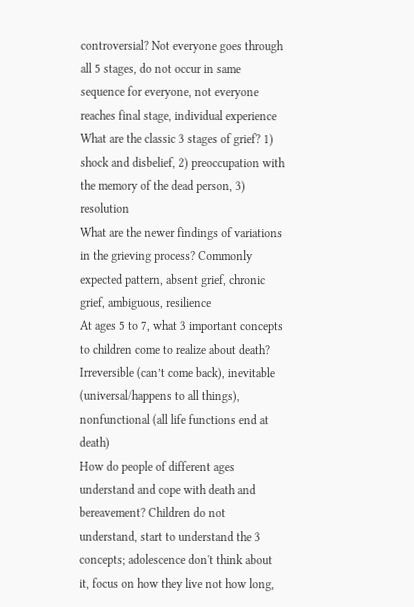controversial? Not everyone goes through all 5 stages, do not occur in same sequence for everyone, not everyone reaches final stage, individual experience
What are the classic 3 stages of grief? 1) shock and disbelief, 2) preoccupation with the memory of the dead person, 3) resolution
What are the newer findings of variations in the grieving process? Commonly expected pattern, absent grief, chronic grief, ambiguous, resilience
At ages 5 to 7, what 3 important concepts to children come to realize about death? Irreversible (can’t come back), inevitable (universal/happens to all things), nonfunctional (all life functions end at death)
How do people of different ages understand and cope with death and bereavement? Children do not understand, start to understand the 3 concepts; adolescence don't think about it, focus on how they live not how long,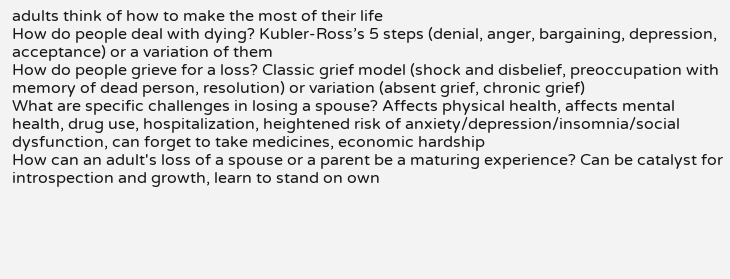adults think of how to make the most of their life
How do people deal with dying? Kubler-Ross’s 5 steps (denial, anger, bargaining, depression, acceptance) or a variation of them
How do people grieve for a loss? Classic grief model (shock and disbelief, preoccupation with memory of dead person, resolution) or variation (absent grief, chronic grief)
What are specific challenges in losing a spouse? Affects physical health, affects mental health, drug use, hospitalization, heightened risk of anxiety/depression/insomnia/social dysfunction, can forget to take medicines, economic hardship
How can an adult's loss of a spouse or a parent be a maturing experience? Can be catalyst for introspection and growth, learn to stand on own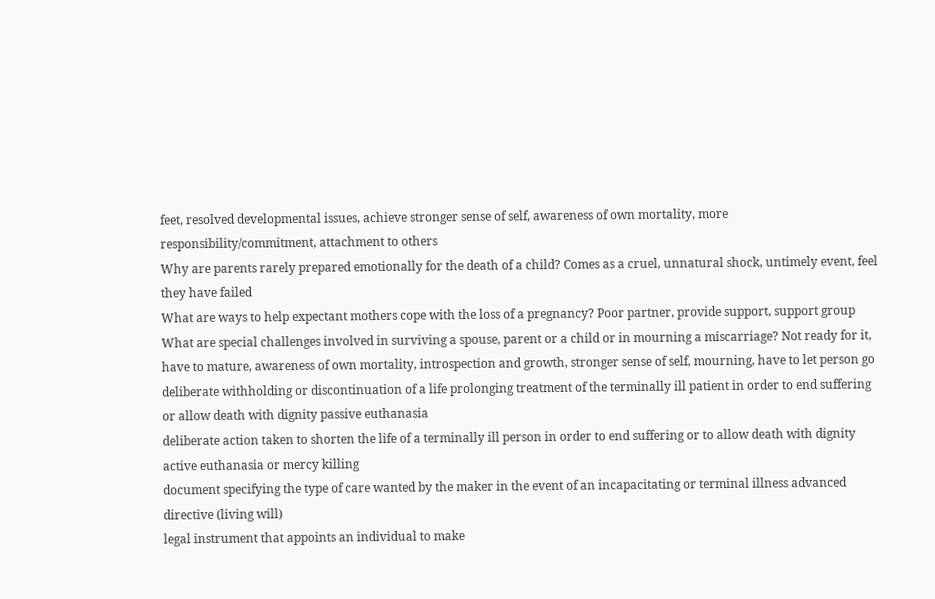feet, resolved developmental issues, achieve stronger sense of self, awareness of own mortality, more responsibility/commitment, attachment to others
Why are parents rarely prepared emotionally for the death of a child? Comes as a cruel, unnatural shock, untimely event, feel they have failed
What are ways to help expectant mothers cope with the loss of a pregnancy? Poor partner, provide support, support group
What are special challenges involved in surviving a spouse, parent or a child or in mourning a miscarriage? Not ready for it, have to mature, awareness of own mortality, introspection and growth, stronger sense of self, mourning, have to let person go
deliberate withholding or discontinuation of a life prolonging treatment of the terminally ill patient in order to end suffering or allow death with dignity passive euthanasia
deliberate action taken to shorten the life of a terminally ill person in order to end suffering or to allow death with dignity active euthanasia or mercy killing
document specifying the type of care wanted by the maker in the event of an incapacitating or terminal illness advanced directive (living will)
legal instrument that appoints an individual to make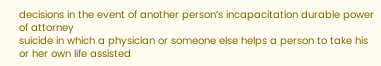decisions in the event of another person’s incapacitation durable power of attorney
suicide in which a physician or someone else helps a person to take his or her own life assisted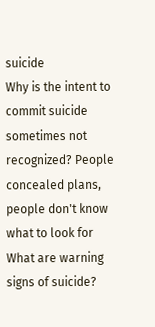suicide
Why is the intent to commit suicide sometimes not recognized? People concealed plans, people don't know what to look for
What are warning signs of suicide?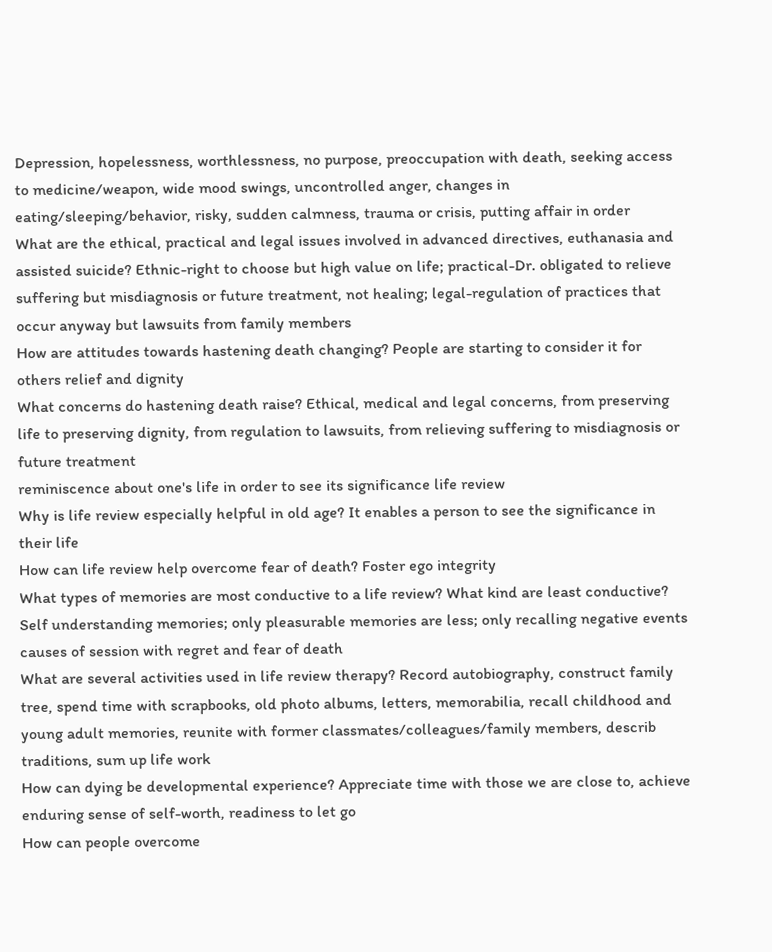Depression, hopelessness, worthlessness, no purpose, preoccupation with death, seeking access to medicine/weapon, wide mood swings, uncontrolled anger, changes in eating/sleeping/behavior, risky, sudden calmness, trauma or crisis, putting affair in order
What are the ethical, practical and legal issues involved in advanced directives, euthanasia and assisted suicide? Ethnic-right to choose but high value on life; practical-Dr. obligated to relieve suffering but misdiagnosis or future treatment, not healing; legal-regulation of practices that occur anyway but lawsuits from family members
How are attitudes towards hastening death changing? People are starting to consider it for others relief and dignity
What concerns do hastening death raise? Ethical, medical and legal concerns, from preserving life to preserving dignity, from regulation to lawsuits, from relieving suffering to misdiagnosis or future treatment
reminiscence about one's life in order to see its significance life review
Why is life review especially helpful in old age? It enables a person to see the significance in their life
How can life review help overcome fear of death? Foster ego integrity
What types of memories are most conductive to a life review? What kind are least conductive? Self understanding memories; only pleasurable memories are less; only recalling negative events causes of session with regret and fear of death
What are several activities used in life review therapy? Record autobiography, construct family tree, spend time with scrapbooks, old photo albums, letters, memorabilia, recall childhood and young adult memories, reunite with former classmates/colleagues/family members, describ traditions, sum up life work
How can dying be developmental experience? Appreciate time with those we are close to, achieve enduring sense of self-worth, readiness to let go
How can people overcome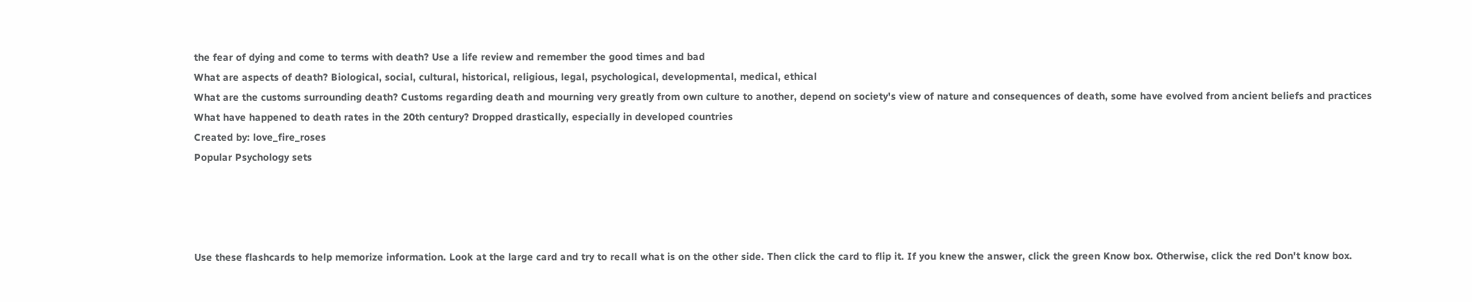the fear of dying and come to terms with death? Use a life review and remember the good times and bad
What are aspects of death? Biological, social, cultural, historical, religious, legal, psychological, developmental, medical, ethical
What are the customs surrounding death? Customs regarding death and mourning very greatly from own culture to another, depend on society's view of nature and consequences of death, some have evolved from ancient beliefs and practices
What have happened to death rates in the 20th century? Dropped drastically, especially in developed countries
Created by: love_fire_roses
Popular Psychology sets




Use these flashcards to help memorize information. Look at the large card and try to recall what is on the other side. Then click the card to flip it. If you knew the answer, click the green Know box. Otherwise, click the red Don't know box.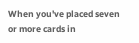When you've placed seven or more cards in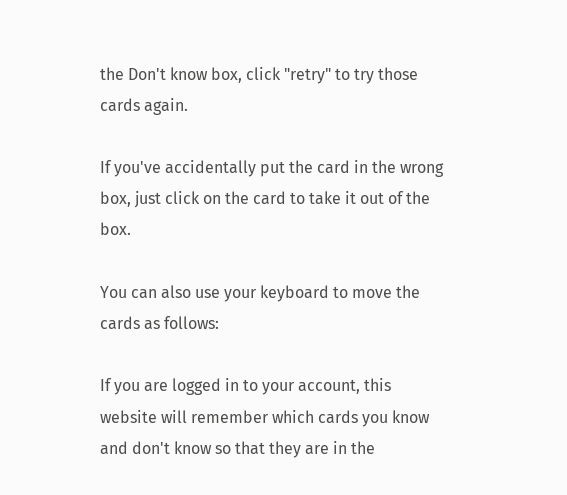the Don't know box, click "retry" to try those cards again.

If you've accidentally put the card in the wrong box, just click on the card to take it out of the box.

You can also use your keyboard to move the cards as follows:

If you are logged in to your account, this website will remember which cards you know and don't know so that they are in the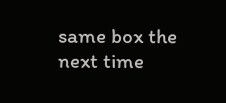same box the next time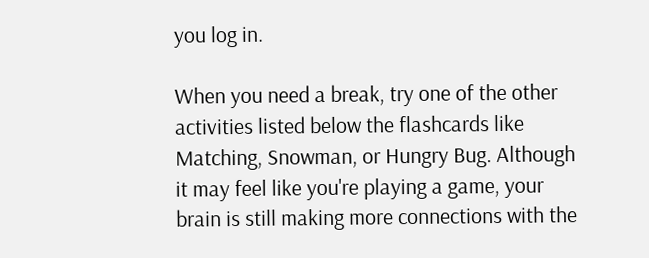you log in.

When you need a break, try one of the other activities listed below the flashcards like Matching, Snowman, or Hungry Bug. Although it may feel like you're playing a game, your brain is still making more connections with the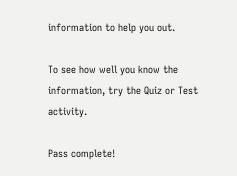information to help you out.

To see how well you know the information, try the Quiz or Test activity.

Pass complete!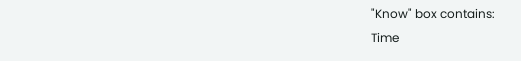"Know" box contains:
Time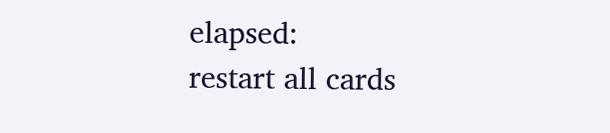elapsed:
restart all cards